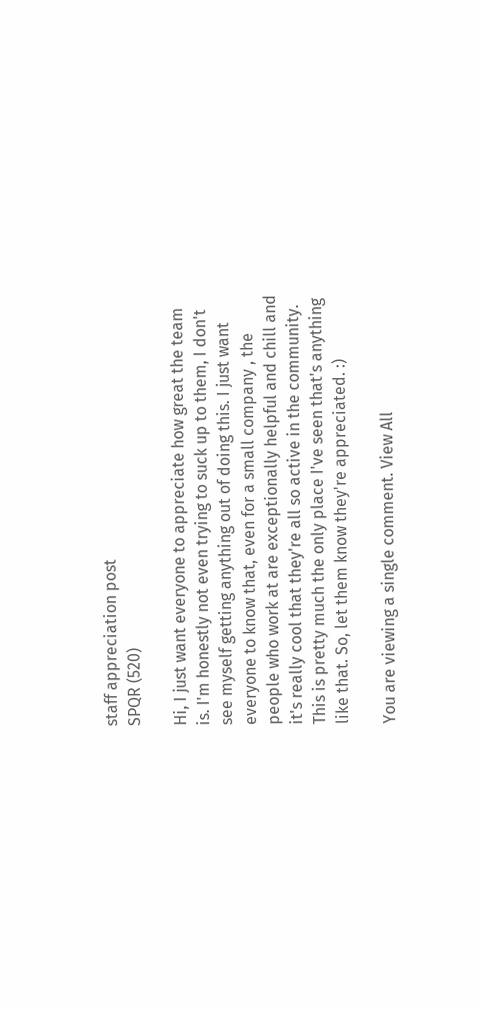staff appreciation post
SPQR (520)

Hi, I just want everyone to appreciate how great the team is. I'm honestly not even trying to suck up to them, I don't see myself getting anything out of doing this. I just want everyone to know that, even for a small company , the people who work at are exceptionally helpful and chill and it's really cool that they're all so active in the community. This is pretty much the only place I've seen that's anything like that. So, let them know they're appreciated. :)

You are viewing a single comment. View All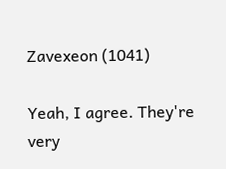Zavexeon (1041)

Yeah, I agree. They're very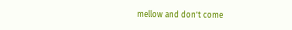mellow and don't come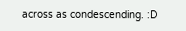across as condescending. :D